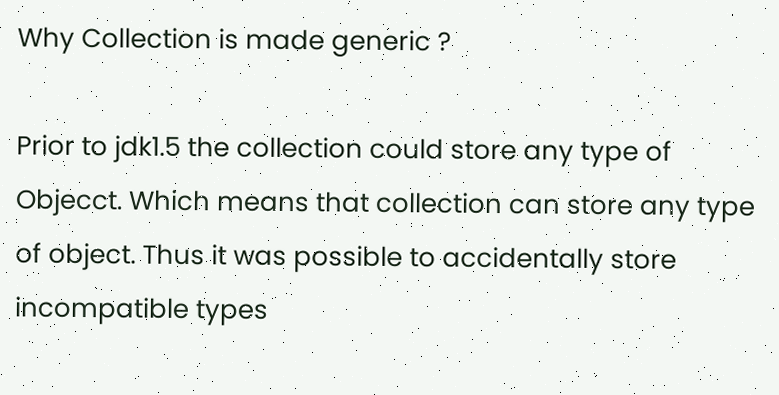Why Collection is made generic ?

Prior to jdk1.5 the collection could store any type of Objecct. Which means that collection can store any type of object. Thus it was possible to accidentally store incompatible types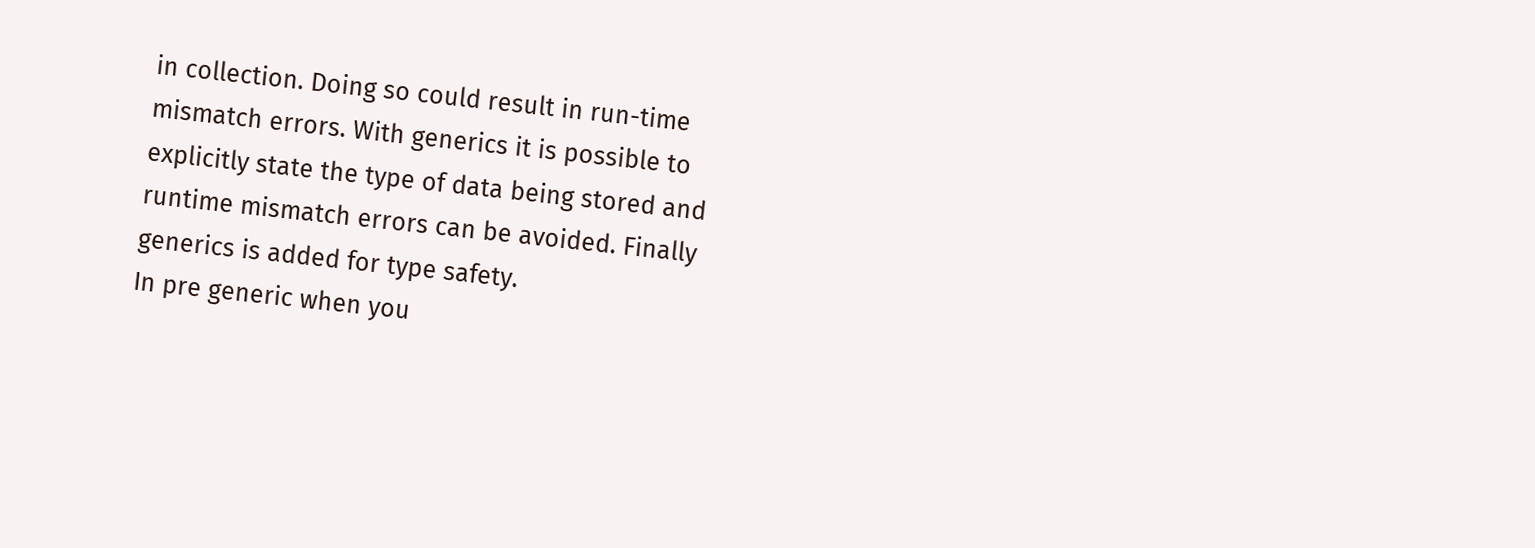in collection. Doing so could result in run-time mismatch errors. With generics it is possible to explicitly state the type of data being stored and runtime mismatch errors can be avoided. Finally generics is added for type safety.
In pre generic when you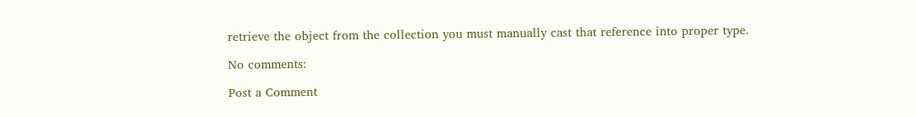retrieve the object from the collection you must manually cast that reference into proper type.

No comments:

Post a Comment